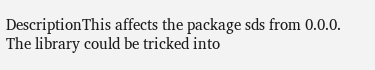DescriptionThis affects the package sds from 0.0.0. The library could be tricked into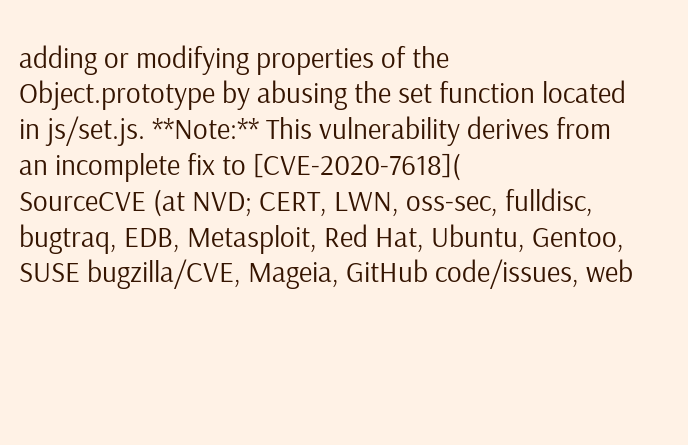adding or modifying properties of the Object.prototype by abusing the set function located in js/set.js. **Note:** This vulnerability derives from an incomplete fix to [CVE-2020-7618](
SourceCVE (at NVD; CERT, LWN, oss-sec, fulldisc, bugtraq, EDB, Metasploit, Red Hat, Ubuntu, Gentoo, SUSE bugzilla/CVE, Mageia, GitHub code/issues, web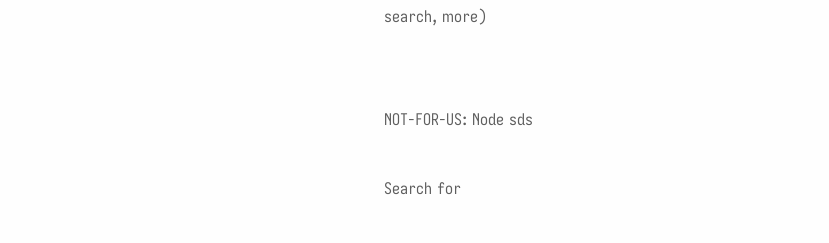search, more)


NOT-FOR-US: Node sds

Search for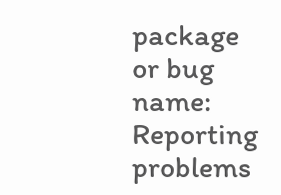package or bug name: Reporting problems